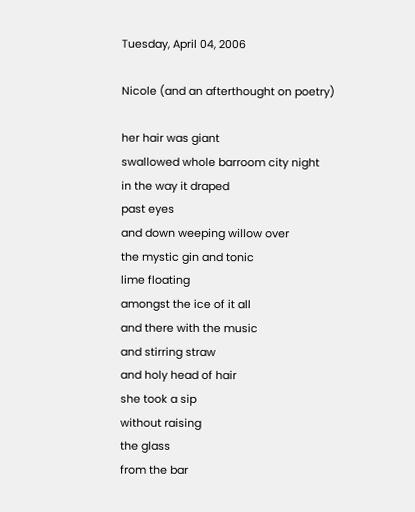Tuesday, April 04, 2006

Nicole (and an afterthought on poetry)

her hair was giant
swallowed whole barroom city night
in the way it draped
past eyes
and down weeping willow over
the mystic gin and tonic
lime floating
amongst the ice of it all
and there with the music
and stirring straw
and holy head of hair
she took a sip
without raising
the glass
from the bar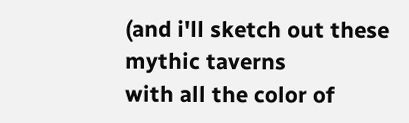(and i'll sketch out these mythic taverns
with all the color of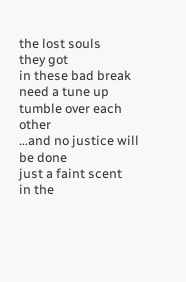the lost souls
they got
in these bad break need a tune up
tumble over each other
...and no justice will be done
just a faint scent
in the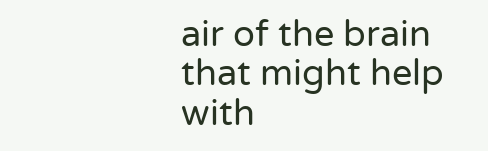air of the brain
that might help
with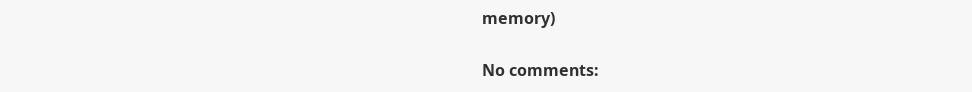memory)

No comments: